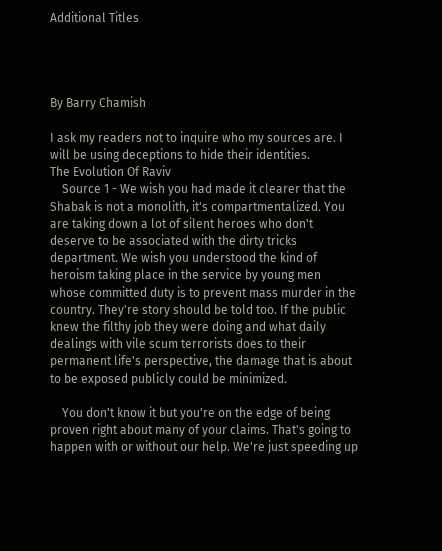Additional Titles




By Barry Chamish

I ask my readers not to inquire who my sources are. I will be using deceptions to hide their identities.
The Evolution Of Raviv
    Source 1 - We wish you had made it clearer that the Shabak is not a monolith, it's compartmentalized. You are taking down a lot of silent heroes who don't deserve to be associated with the dirty tricks department. We wish you understood the kind of heroism taking place in the service by young men whose committed duty is to prevent mass murder in the country. They're story should be told too. If the public knew the filthy job they were doing and what daily dealings with vile scum terrorists does to their permanent life's perspective, the damage that is about to be exposed publicly could be minimized.

    You don't know it but you're on the edge of being proven right about many of your claims. That's going to happen with or without our help. We're just speeding up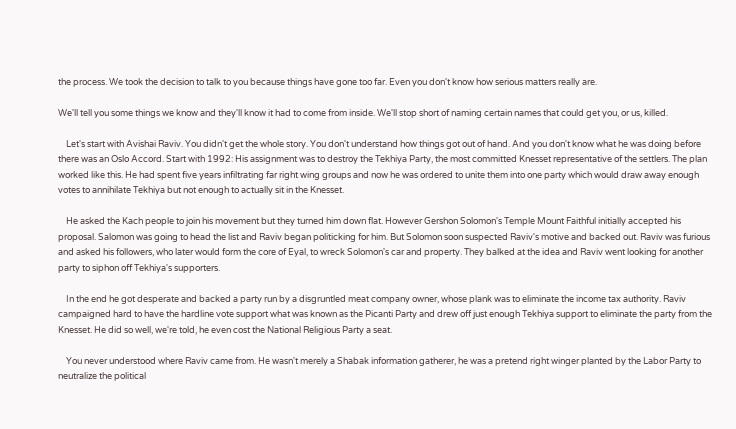the process. We took the decision to talk to you because things have gone too far. Even you don't know how serious matters really are.

We'll tell you some things we know and they'll know it had to come from inside. We'll stop short of naming certain names that could get you, or us, killed.

    Let's start with Avishai Raviv. You didn't get the whole story. You don't understand how things got out of hand. And you don't know what he was doing before there was an Oslo Accord. Start with 1992: His assignment was to destroy the Tekhiya Party, the most committed Knesset representative of the settlers. The plan worked like this. He had spent five years infiltrating far right wing groups and now he was ordered to unite them into one party which would draw away enough votes to annihilate Tekhiya but not enough to actually sit in the Knesset.

    He asked the Kach people to join his movement but they turned him down flat. However Gershon Solomon's Temple Mount Faithful initially accepted his proposal. Salomon was going to head the list and Raviv began politicking for him. But Solomon soon suspected Raviv's motive and backed out. Raviv was furious and asked his followers, who later would form the core of Eyal, to wreck Solomon's car and property. They balked at the idea and Raviv went looking for another party to siphon off Tekhiya's supporters.

    In the end he got desperate and backed a party run by a disgruntled meat company owner, whose plank was to eliminate the income tax authority. Raviv campaigned hard to have the hardline vote support what was known as the Picanti Party and drew off just enough Tekhiya support to eliminate the party from the Knesset. He did so well, we're told, he even cost the National Religious Party a seat.

    You never understood where Raviv came from. He wasn't merely a Shabak information gatherer, he was a pretend right winger planted by the Labor Party to neutralize the political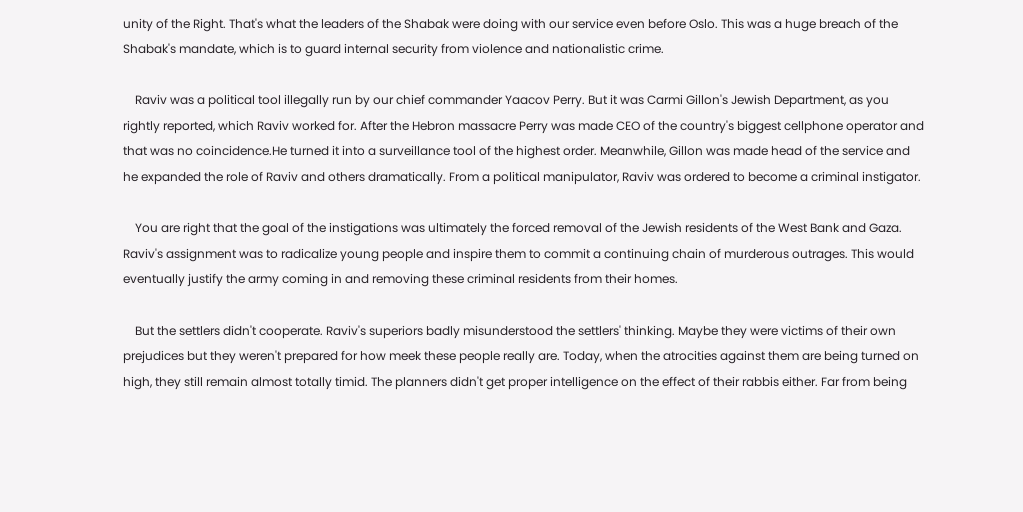unity of the Right. That's what the leaders of the Shabak were doing with our service even before Oslo. This was a huge breach of the Shabak's mandate, which is to guard internal security from violence and nationalistic crime.

    Raviv was a political tool illegally run by our chief commander Yaacov Perry. But it was Carmi Gillon's Jewish Department, as you rightly reported, which Raviv worked for. After the Hebron massacre Perry was made CEO of the country's biggest cellphone operator and that was no coincidence.He turned it into a surveillance tool of the highest order. Meanwhile, Gillon was made head of the service and he expanded the role of Raviv and others dramatically. From a political manipulator, Raviv was ordered to become a criminal instigator.

    You are right that the goal of the instigations was ultimately the forced removal of the Jewish residents of the West Bank and Gaza. Raviv's assignment was to radicalize young people and inspire them to commit a continuing chain of murderous outrages. This would eventually justify the army coming in and removing these criminal residents from their homes.

    But the settlers didn't cooperate. Raviv's superiors badly misunderstood the settlers' thinking. Maybe they were victims of their own prejudices but they weren't prepared for how meek these people really are. Today, when the atrocities against them are being turned on high, they still remain almost totally timid. The planners didn't get proper intelligence on the effect of their rabbis either. Far from being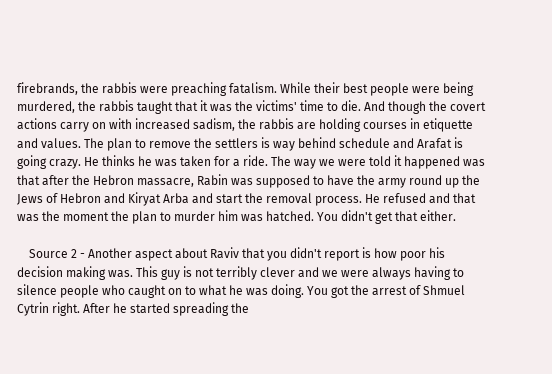firebrands, the rabbis were preaching fatalism. While their best people were being murdered, the rabbis taught that it was the victims' time to die. And though the covert actions carry on with increased sadism, the rabbis are holding courses in etiquette and values. The plan to remove the settlers is way behind schedule and Arafat is going crazy. He thinks he was taken for a ride. The way we were told it happened was that after the Hebron massacre, Rabin was supposed to have the army round up the Jews of Hebron and Kiryat Arba and start the removal process. He refused and that was the moment the plan to murder him was hatched. You didn't get that either.

    Source 2 - Another aspect about Raviv that you didn't report is how poor his decision making was. This guy is not terribly clever and we were always having to silence people who caught on to what he was doing. You got the arrest of Shmuel Cytrin right. After he started spreading the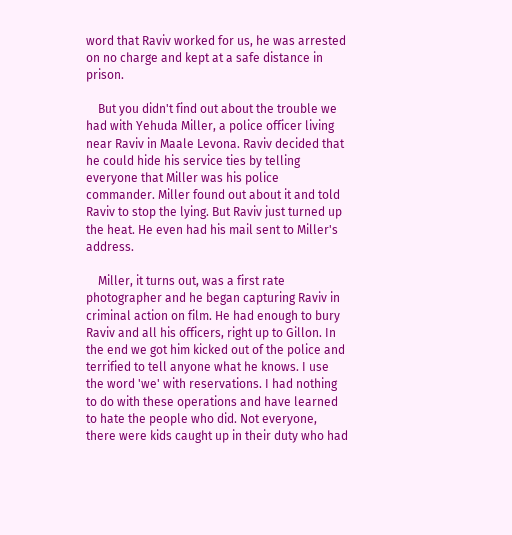word that Raviv worked for us, he was arrested on no charge and kept at a safe distance in prison.

    But you didn't find out about the trouble we had with Yehuda Miller, a police officer living near Raviv in Maale Levona. Raviv decided that he could hide his service ties by telling everyone that Miller was his police commander. Miller found out about it and told Raviv to stop the lying. But Raviv just turned up the heat. He even had his mail sent to Miller's address.

    Miller, it turns out, was a first rate photographer and he began capturing Raviv in criminal action on film. He had enough to bury Raviv and all his officers, right up to Gillon. In the end we got him kicked out of the police and terrified to tell anyone what he knows. I use the word 'we' with reservations. I had nothing to do with these operations and have learned to hate the people who did. Not everyone, there were kids caught up in their duty who had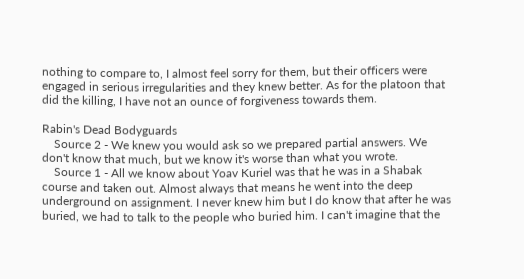nothing to compare to, I almost feel sorry for them, but their officers were engaged in serious irregularities and they knew better. As for the platoon that did the killing, I have not an ounce of forgiveness towards them.

Rabin's Dead Bodyguards
    Source 2 - We knew you would ask so we prepared partial answers. We don't know that much, but we know it's worse than what you wrote.
    Source 1 - All we know about Yoav Kuriel was that he was in a Shabak course and taken out. Almost always that means he went into the deep underground on assignment. I never knew him but I do know that after he was buried, we had to talk to the people who buried him. I can't imagine that the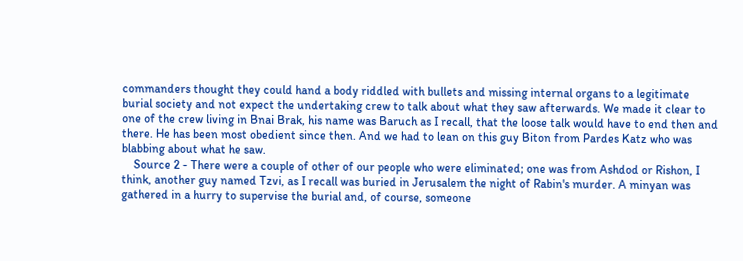commanders thought they could hand a body riddled with bullets and missing internal organs to a legitimate burial society and not expect the undertaking crew to talk about what they saw afterwards. We made it clear to one of the crew living in Bnai Brak, his name was Baruch as I recall, that the loose talk would have to end then and there. He has been most obedient since then. And we had to lean on this guy Biton from Pardes Katz who was blabbing about what he saw.
    Source 2 - There were a couple of other of our people who were eliminated; one was from Ashdod or Rishon, I think, another guy named Tzvi, as I recall was buried in Jerusalem the night of Rabin's murder. A minyan was gathered in a hurry to supervise the burial and, of course, someone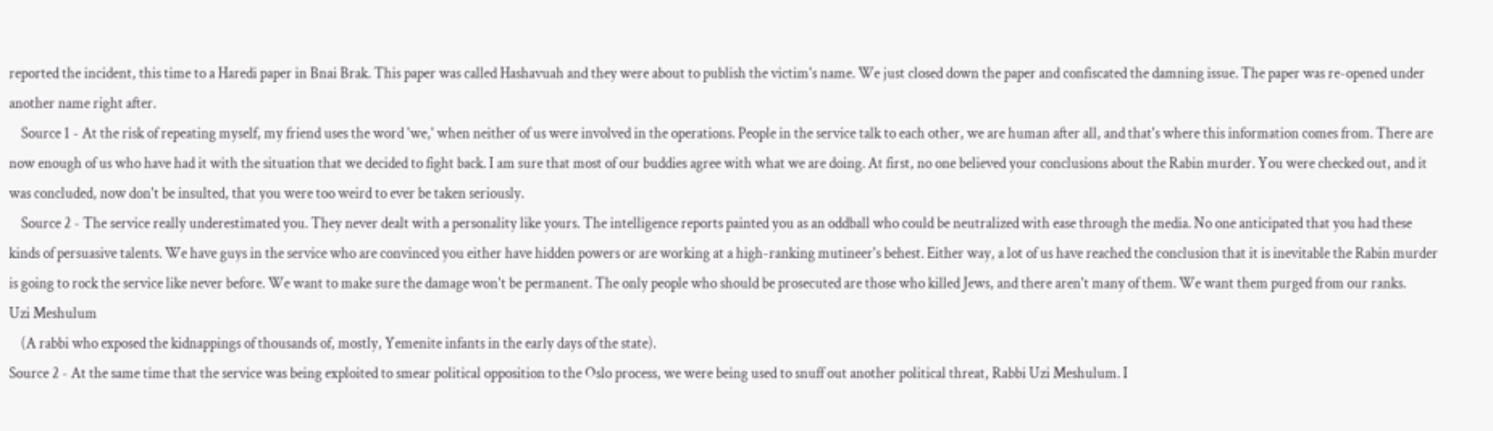reported the incident, this time to a Haredi paper in Bnai Brak. This paper was called Hashavuah and they were about to publish the victim's name. We just closed down the paper and confiscated the damning issue. The paper was re-opened under another name right after.
    Source 1 - At the risk of repeating myself, my friend uses the word 'we,' when neither of us were involved in the operations. People in the service talk to each other, we are human after all, and that's where this information comes from. There are now enough of us who have had it with the situation that we decided to fight back. I am sure that most of our buddies agree with what we are doing. At first, no one believed your conclusions about the Rabin murder. You were checked out, and it was concluded, now don't be insulted, that you were too weird to ever be taken seriously.
    Source 2 - The service really underestimated you. They never dealt with a personality like yours. The intelligence reports painted you as an oddball who could be neutralized with ease through the media. No one anticipated that you had these kinds of persuasive talents. We have guys in the service who are convinced you either have hidden powers or are working at a high-ranking mutineer's behest. Either way, a lot of us have reached the conclusion that it is inevitable the Rabin murder is going to rock the service like never before. We want to make sure the damage won't be permanent. The only people who should be prosecuted are those who killed Jews, and there aren't many of them. We want them purged from our ranks.
Uzi Meshulum
    (A rabbi who exposed the kidnappings of thousands of, mostly, Yemenite infants in the early days of the state).
Source 2 - At the same time that the service was being exploited to smear political opposition to the Oslo process, we were being used to snuff out another political threat, Rabbi Uzi Meshulum. I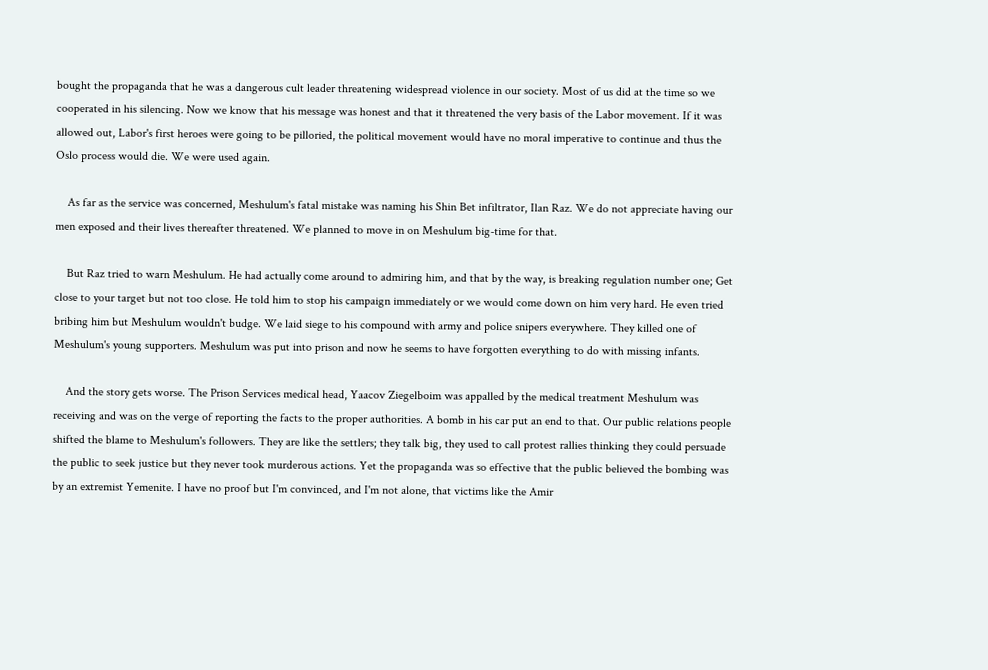bought the propaganda that he was a dangerous cult leader threatening widespread violence in our society. Most of us did at the time so we cooperated in his silencing. Now we know that his message was honest and that it threatened the very basis of the Labor movement. If it was allowed out, Labor's first heroes were going to be pilloried, the political movement would have no moral imperative to continue and thus the Oslo process would die. We were used again.

    As far as the service was concerned, Meshulum's fatal mistake was naming his Shin Bet infiltrator, Ilan Raz. We do not appreciate having our men exposed and their lives thereafter threatened. We planned to move in on Meshulum big-time for that.

    But Raz tried to warn Meshulum. He had actually come around to admiring him, and that by the way, is breaking regulation number one; Get close to your target but not too close. He told him to stop his campaign immediately or we would come down on him very hard. He even tried bribing him but Meshulum wouldn't budge. We laid siege to his compound with army and police snipers everywhere. They killed one of Meshulum's young supporters. Meshulum was put into prison and now he seems to have forgotten everything to do with missing infants.

    And the story gets worse. The Prison Services medical head, Yaacov Ziegelboim was appalled by the medical treatment Meshulum was receiving and was on the verge of reporting the facts to the proper authorities. A bomb in his car put an end to that. Our public relations people shifted the blame to Meshulum's followers. They are like the settlers; they talk big, they used to call protest rallies thinking they could persuade the public to seek justice but they never took murderous actions. Yet the propaganda was so effective that the public believed the bombing was by an extremist Yemenite. I have no proof but I'm convinced, and I'm not alone, that victims like the Amir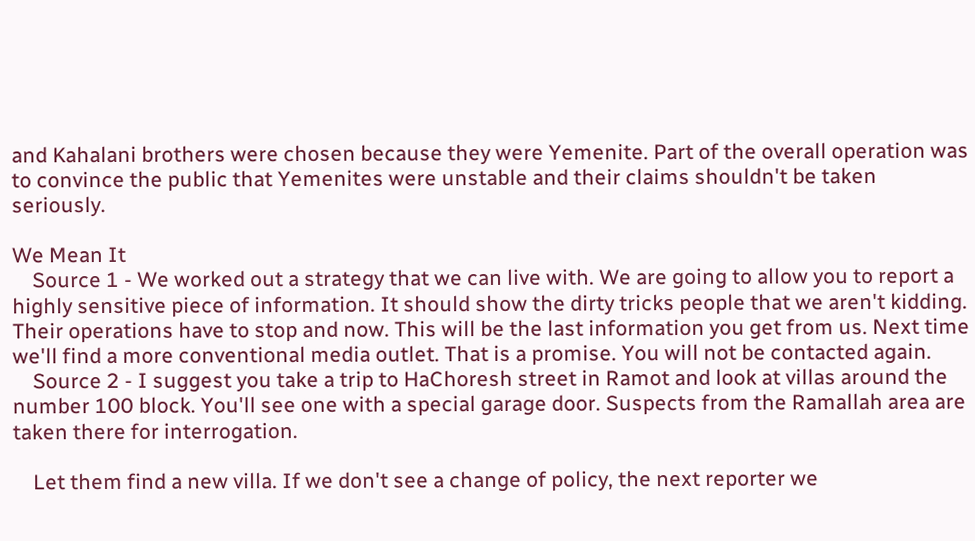and Kahalani brothers were chosen because they were Yemenite. Part of the overall operation was to convince the public that Yemenites were unstable and their claims shouldn't be taken seriously.

We Mean It
    Source 1 - We worked out a strategy that we can live with. We are going to allow you to report a highly sensitive piece of information. It should show the dirty tricks people that we aren't kidding. Their operations have to stop and now. This will be the last information you get from us. Next time we'll find a more conventional media outlet. That is a promise. You will not be contacted again.
    Source 2 - I suggest you take a trip to HaChoresh street in Ramot and look at villas around the number 100 block. You'll see one with a special garage door. Suspects from the Ramallah area are taken there for interrogation.

    Let them find a new villa. If we don't see a change of policy, the next reporter we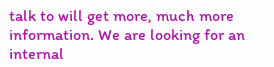talk to will get more, much more information. We are looking for an internal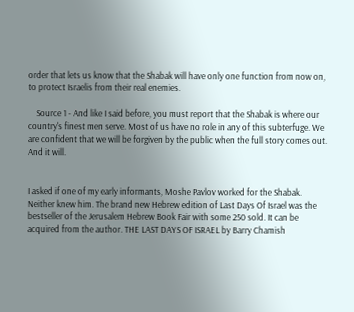order that lets us know that the Shabak will have only one function from now on, to protect Israelis from their real enemies.

    Source 1 - And like I said before, you must report that the Shabak is where our country's finest men serve. Most of us have no role in any of this subterfuge. We are confident that we will be forgiven by the public when the full story comes out. And it will.


I asked if one of my early informants, Moshe Pavlov worked for the Shabak. Neither knew him. The brand new Hebrew edition of Last Days Of Israel was the bestseller of the Jerusalem Hebrew Book Fair with some 250 sold. It can be acquired from the author. THE LAST DAYS OF ISRAEL by Barry Chamish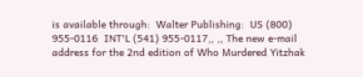is available through:  Walter Publishing:  US (800) 955-0116  INT'L (541) 955-0117,, ,, The new e-mail address for the 2nd edition of Who Murdered Yitzhak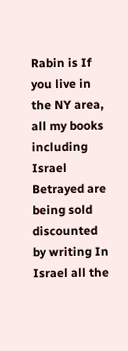Rabin is If you live in the NY area, all my books including Israel Betrayed are being sold discounted by writing In Israel all the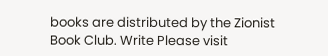books are distributed by the Zionist Book Club. Write Please visit